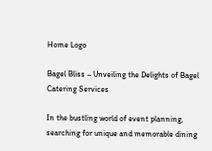Home Logo

Bagel Bliss – Unveiling the Delights of Bagel Catering Services

In the bustling world of event planning, searching for unique and memorable dining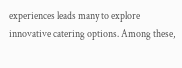experiences leads many to explore innovative catering options. Among these,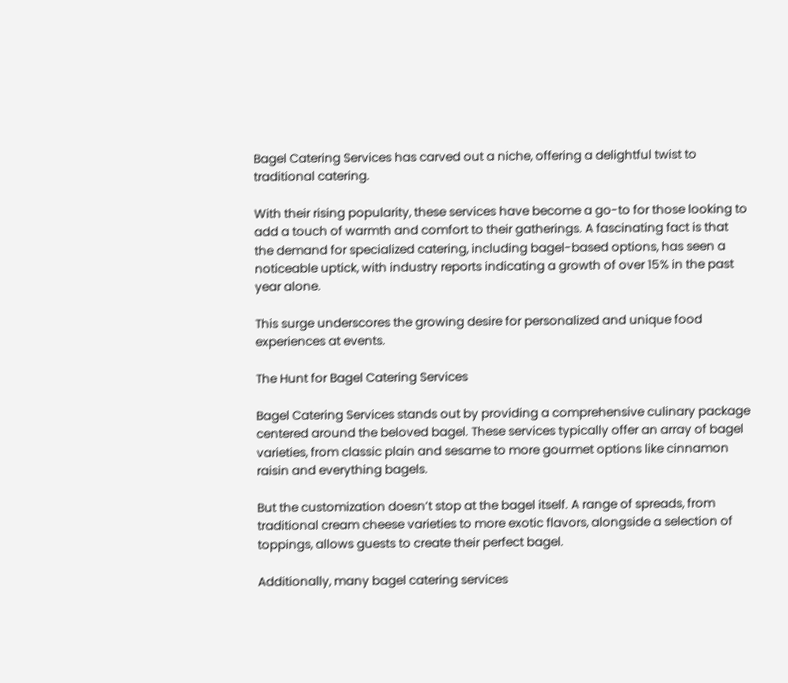Bagel Catering Services has carved out a niche, offering a delightful twist to traditional catering.

With their rising popularity, these services have become a go-to for those looking to add a touch of warmth and comfort to their gatherings. A fascinating fact is that the demand for specialized catering, including bagel-based options, has seen a noticeable uptick, with industry reports indicating a growth of over 15% in the past year alone.

This surge underscores the growing desire for personalized and unique food experiences at events.

The Hunt for Bagel Catering Services

Bagel Catering Services stands out by providing a comprehensive culinary package centered around the beloved bagel. These services typically offer an array of bagel varieties, from classic plain and sesame to more gourmet options like cinnamon raisin and everything bagels.

But the customization doesn’t stop at the bagel itself. A range of spreads, from traditional cream cheese varieties to more exotic flavors, alongside a selection of toppings, allows guests to create their perfect bagel.

Additionally, many bagel catering services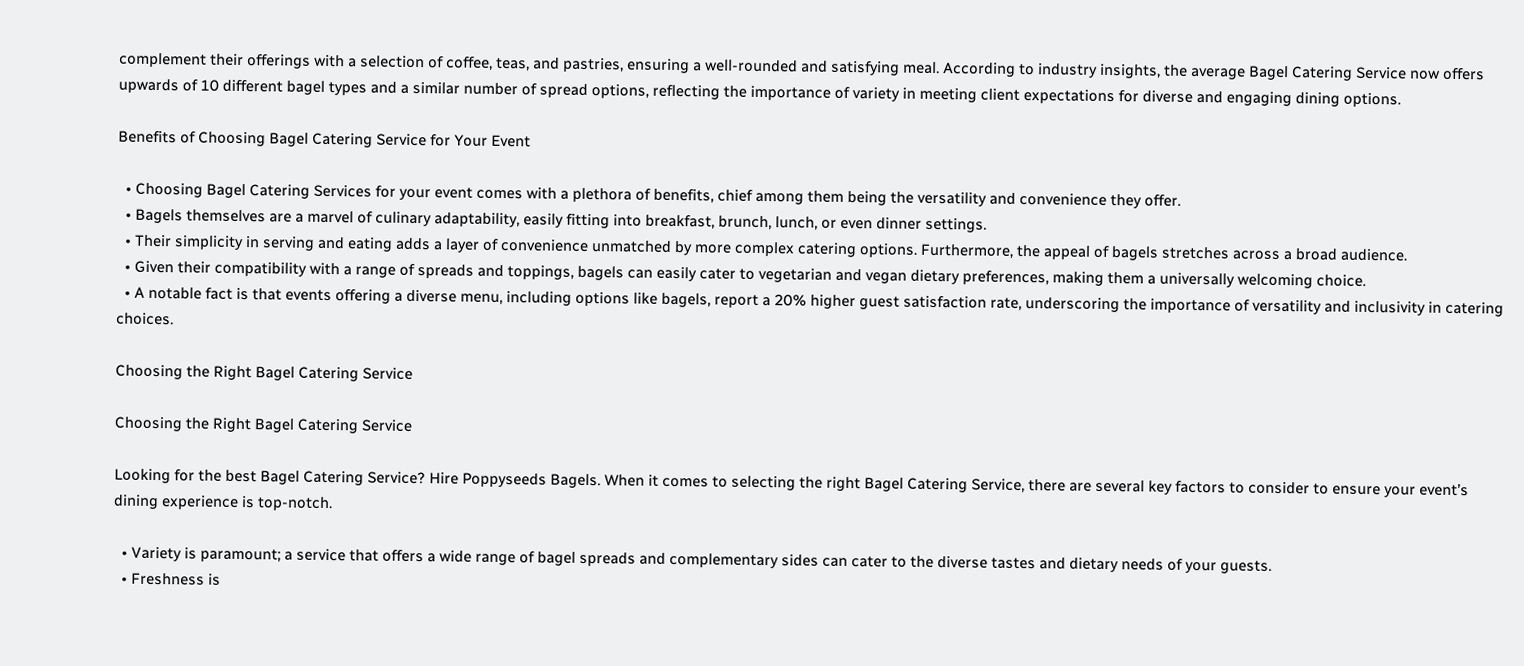complement their offerings with a selection of coffee, teas, and pastries, ensuring a well-rounded and satisfying meal. According to industry insights, the average Bagel Catering Service now offers upwards of 10 different bagel types and a similar number of spread options, reflecting the importance of variety in meeting client expectations for diverse and engaging dining options.

Benefits of Choosing Bagel Catering Service for Your Event

  • Choosing Bagel Catering Services for your event comes with a plethora of benefits, chief among them being the versatility and convenience they offer.
  • Bagels themselves are a marvel of culinary adaptability, easily fitting into breakfast, brunch, lunch, or even dinner settings.
  • Their simplicity in serving and eating adds a layer of convenience unmatched by more complex catering options. Furthermore, the appeal of bagels stretches across a broad audience.
  • Given their compatibility with a range of spreads and toppings, bagels can easily cater to vegetarian and vegan dietary preferences, making them a universally welcoming choice.
  • A notable fact is that events offering a diverse menu, including options like bagels, report a 20% higher guest satisfaction rate, underscoring the importance of versatility and inclusivity in catering choices.

Choosing the Right Bagel Catering Service

Choosing the Right Bagel Catering Service

Looking for the best Bagel Catering Service? Hire Poppyseeds Bagels. When it comes to selecting the right Bagel Catering Service, there are several key factors to consider to ensure your event’s dining experience is top-notch.

  • Variety is paramount; a service that offers a wide range of bagel spreads and complementary sides can cater to the diverse tastes and dietary needs of your guests.
  • Freshness is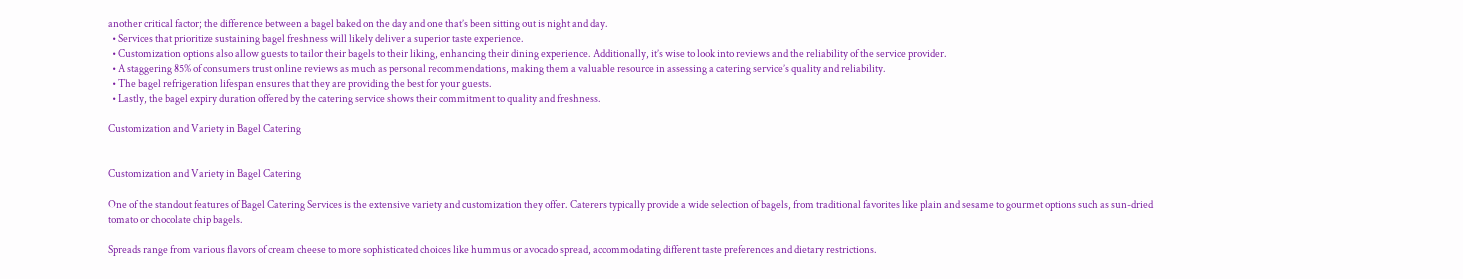another critical factor; the difference between a bagel baked on the day and one that’s been sitting out is night and day.
  • Services that prioritize sustaining bagel freshness will likely deliver a superior taste experience.
  • Customization options also allow guests to tailor their bagels to their liking, enhancing their dining experience. Additionally, it’s wise to look into reviews and the reliability of the service provider.
  • A staggering 85% of consumers trust online reviews as much as personal recommendations, making them a valuable resource in assessing a catering service’s quality and reliability.
  • The bagel refrigeration lifespan ensures that they are providing the best for your guests.
  • Lastly, the bagel expiry duration offered by the catering service shows their commitment to quality and freshness.

Customization and Variety in Bagel Catering


Customization and Variety in Bagel Catering

One of the standout features of Bagel Catering Services is the extensive variety and customization they offer. Caterers typically provide a wide selection of bagels, from traditional favorites like plain and sesame to gourmet options such as sun-dried tomato or chocolate chip bagels.

Spreads range from various flavors of cream cheese to more sophisticated choices like hummus or avocado spread, accommodating different taste preferences and dietary restrictions.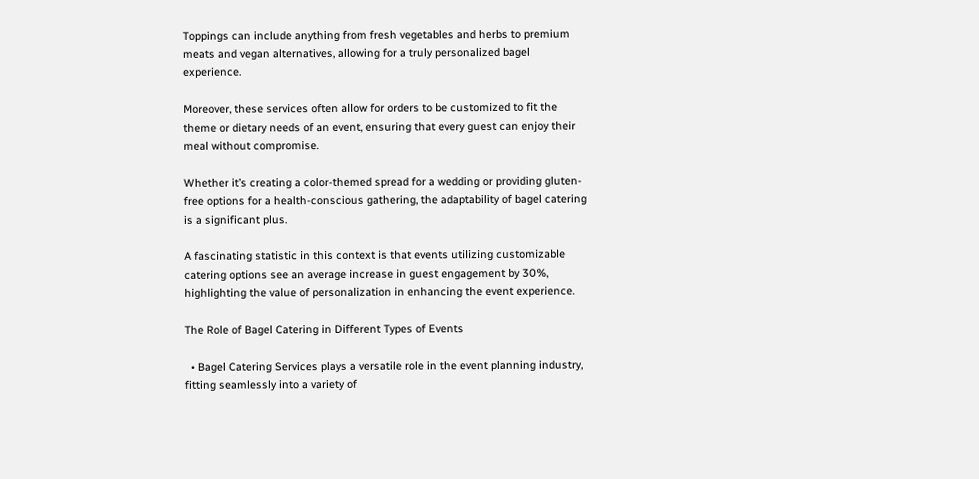Toppings can include anything from fresh vegetables and herbs to premium meats and vegan alternatives, allowing for a truly personalized bagel experience.

Moreover, these services often allow for orders to be customized to fit the theme or dietary needs of an event, ensuring that every guest can enjoy their meal without compromise.

Whether it’s creating a color-themed spread for a wedding or providing gluten-free options for a health-conscious gathering, the adaptability of bagel catering is a significant plus.

A fascinating statistic in this context is that events utilizing customizable catering options see an average increase in guest engagement by 30%, highlighting the value of personalization in enhancing the event experience.

The Role of Bagel Catering in Different Types of Events

  • Bagel Catering Services plays a versatile role in the event planning industry, fitting seamlessly into a variety of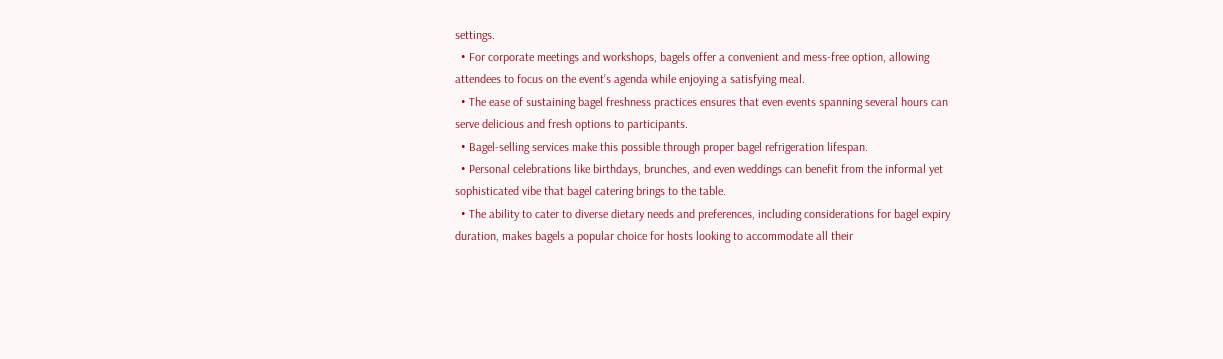settings.
  • For corporate meetings and workshops, bagels offer a convenient and mess-free option, allowing attendees to focus on the event’s agenda while enjoying a satisfying meal.
  • The ease of sustaining bagel freshness practices ensures that even events spanning several hours can serve delicious and fresh options to participants.
  • Bagel-selling services make this possible through proper bagel refrigeration lifespan.
  • Personal celebrations like birthdays, brunches, and even weddings can benefit from the informal yet sophisticated vibe that bagel catering brings to the table.
  • The ability to cater to diverse dietary needs and preferences, including considerations for bagel expiry duration, makes bagels a popular choice for hosts looking to accommodate all their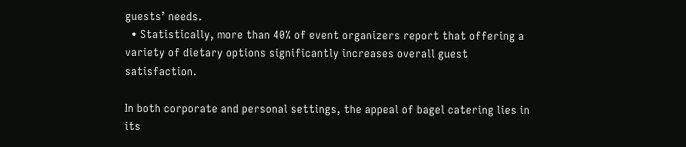guests’ needs.
  • Statistically, more than 40% of event organizers report that offering a variety of dietary options significantly increases overall guest satisfaction.

In both corporate and personal settings, the appeal of bagel catering lies in its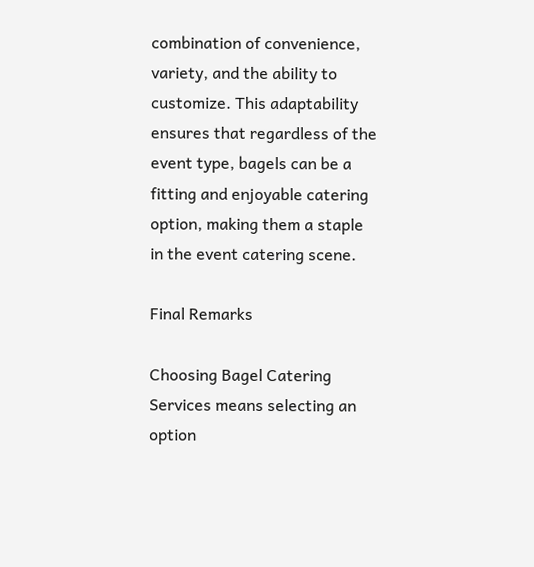combination of convenience, variety, and the ability to customize. This adaptability ensures that regardless of the event type, bagels can be a fitting and enjoyable catering option, making them a staple in the event catering scene.

Final Remarks

Choosing Bagel Catering Services means selecting an option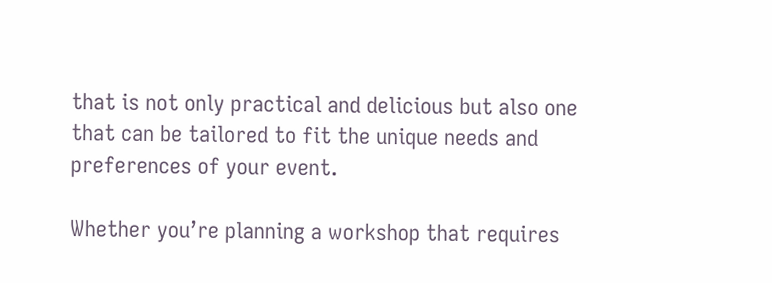that is not only practical and delicious but also one that can be tailored to fit the unique needs and preferences of your event.

Whether you’re planning a workshop that requires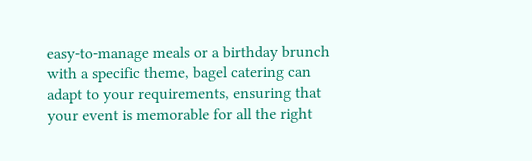easy-to-manage meals or a birthday brunch with a specific theme, bagel catering can adapt to your requirements, ensuring that your event is memorable for all the right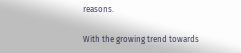reasons.

With the growing trend towards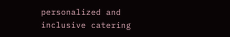personalized and inclusive catering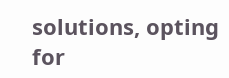solutions, opting for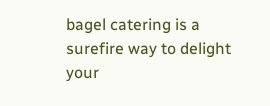bagel catering is a surefire way to delight your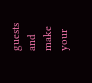guests and make your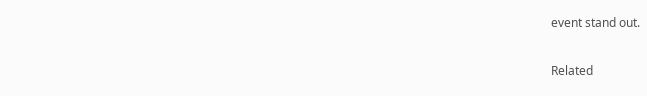event stand out.

Related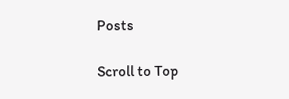Posts

Scroll to Top